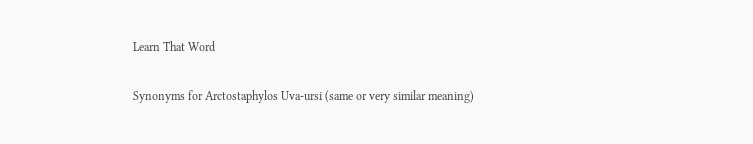Learn That Word

Synonyms for Arctostaphylos Uva-ursi (same or very similar meaning)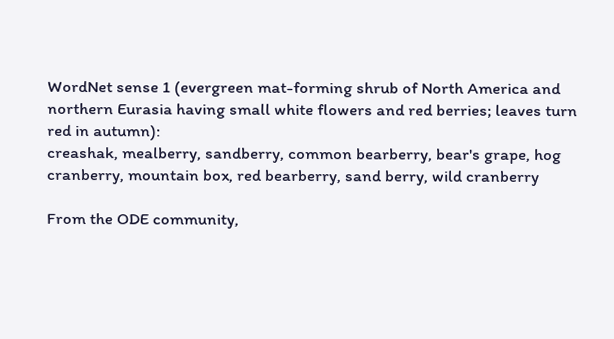WordNet sense 1 (evergreen mat-forming shrub of North America and northern Eurasia having small white flowers and red berries; leaves turn red in autumn):
creashak, mealberry, sandberry, common bearberry, bear's grape, hog cranberry, mountain box, red bearberry, sand berry, wild cranberry

From the ODE community,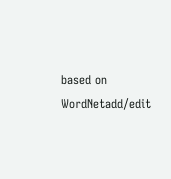based on WordNetadd/edit